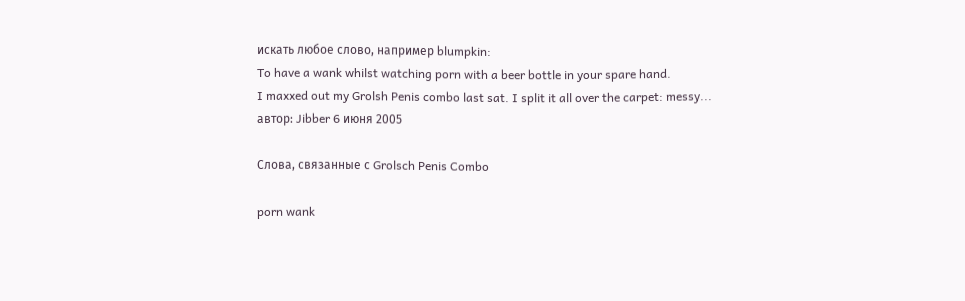искать любое слово, например blumpkin:
To have a wank whilst watching porn with a beer bottle in your spare hand.
I maxxed out my Grolsh Penis combo last sat. I split it all over the carpet: messy...
автор: Jibber 6 июня 2005

Слова, связанные с Grolsch Penis Combo

porn wank